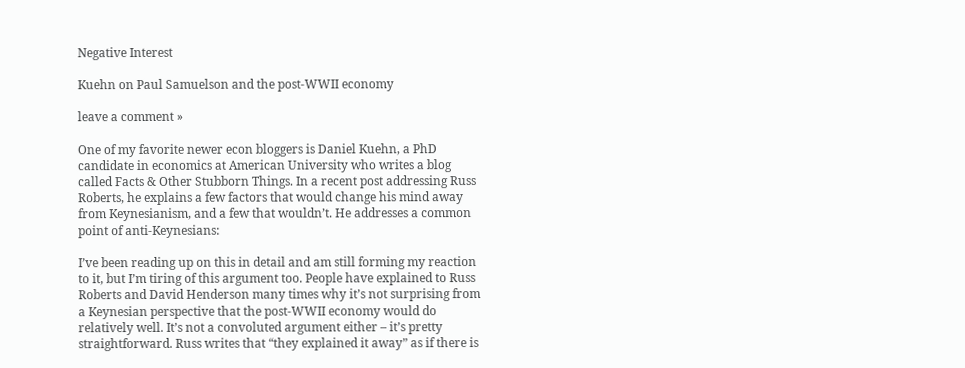Negative Interest

Kuehn on Paul Samuelson and the post-WWII economy

leave a comment »

One of my favorite newer econ bloggers is Daniel Kuehn, a PhD candidate in economics at American University who writes a blog called Facts & Other Stubborn Things. In a recent post addressing Russ Roberts, he explains a few factors that would change his mind away from Keynesianism, and a few that wouldn’t. He addresses a common point of anti-Keynesians:

I’ve been reading up on this in detail and am still forming my reaction to it, but I’m tiring of this argument too. People have explained to Russ Roberts and David Henderson many times why it’s not surprising from a Keynesian perspective that the post-WWII economy would do relatively well. It’s not a convoluted argument either – it’s pretty straightforward. Russ writes that “they explained it away” as if there is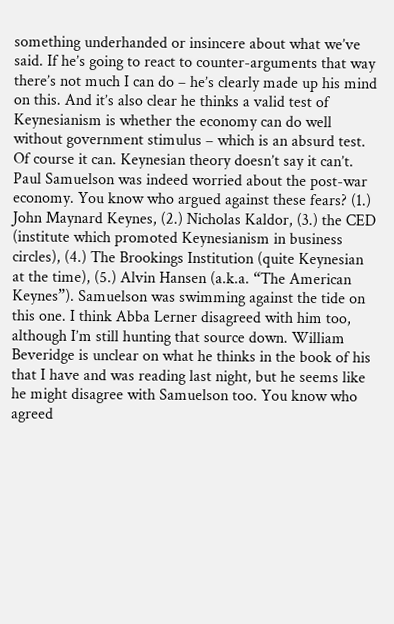something underhanded or insincere about what we’ve said. If he’s going to react to counter-arguments that way there’s not much I can do – he’s clearly made up his mind on this. And it’s also clear he thinks a valid test of Keynesianism is whether the economy can do well without government stimulus – which is an absurd test. Of course it can. Keynesian theory doesn’t say it can’t. Paul Samuelson was indeed worried about the post-war economy. You know who argued against these fears? (1.) John Maynard Keynes, (2.) Nicholas Kaldor, (3.) the CED (institute which promoted Keynesianism in business circles), (4.) The Brookings Institution (quite Keynesian at the time), (5.) Alvin Hansen (a.k.a. “The American Keynes”). Samuelson was swimming against the tide on this one. I think Abba Lerner disagreed with him too, although I’m still hunting that source down. William Beveridge is unclear on what he thinks in the book of his that I have and was reading last night, but he seems like he might disagree with Samuelson too. You know who agreed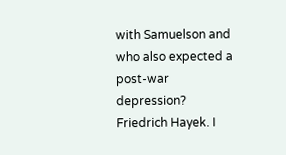with Samuelson and who also expected a post-war depression? Friedrich Hayek. I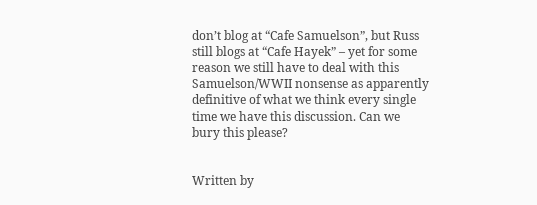don’t blog at “Cafe Samuelson”, but Russ still blogs at “Cafe Hayek” – yet for some reason we still have to deal with this Samuelson/WWII nonsense as apparently definitive of what we think every single time we have this discussion. Can we bury this please?


Written by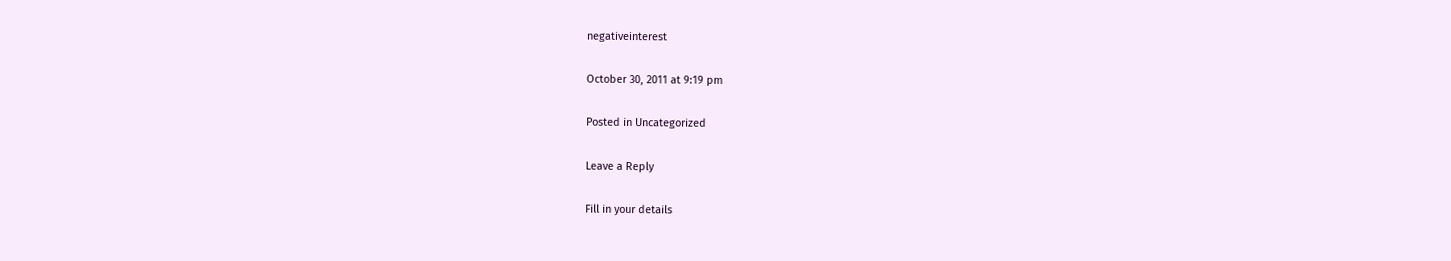negativeinterest

October 30, 2011 at 9:19 pm

Posted in Uncategorized

Leave a Reply

Fill in your details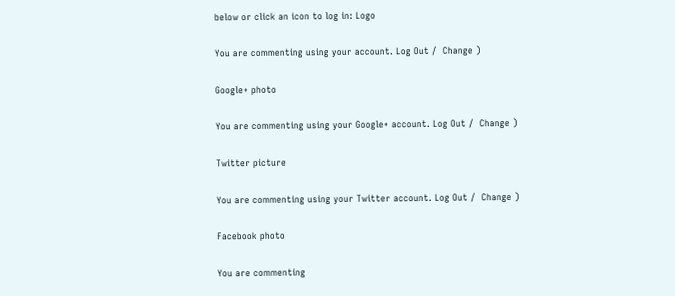below or click an icon to log in: Logo

You are commenting using your account. Log Out /  Change )

Google+ photo

You are commenting using your Google+ account. Log Out /  Change )

Twitter picture

You are commenting using your Twitter account. Log Out /  Change )

Facebook photo

You are commenting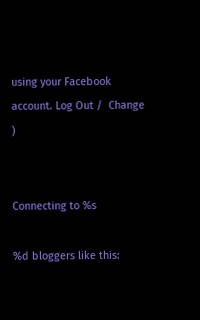using your Facebook account. Log Out /  Change )


Connecting to %s

%d bloggers like this: